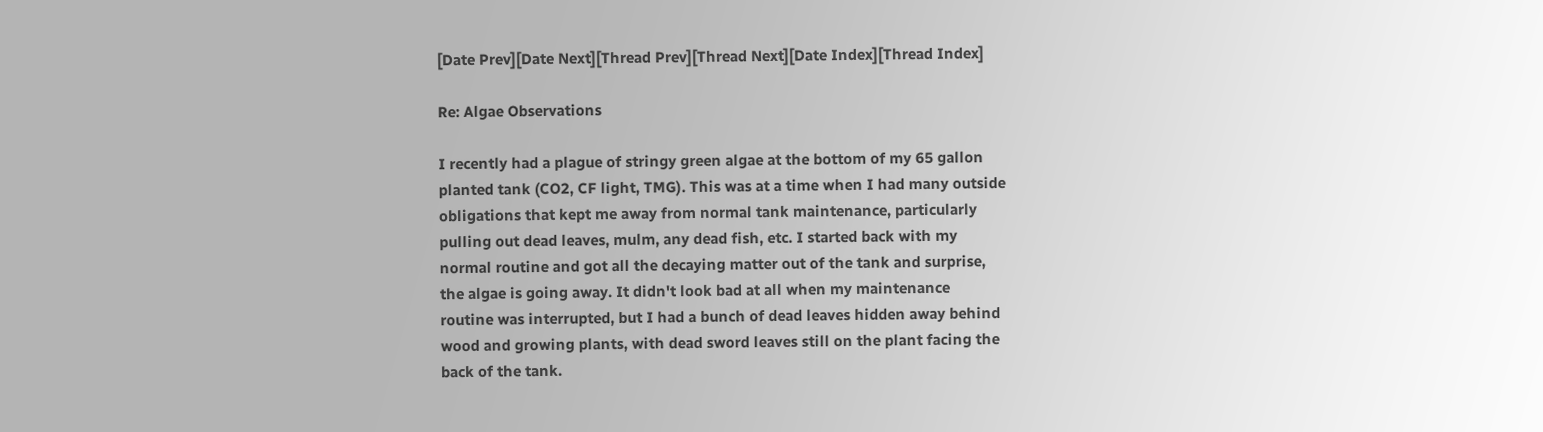[Date Prev][Date Next][Thread Prev][Thread Next][Date Index][Thread Index]

Re: Algae Observations

I recently had a plague of stringy green algae at the bottom of my 65 gallon
planted tank (CO2, CF light, TMG). This was at a time when I had many outside
obligations that kept me away from normal tank maintenance, particularly
pulling out dead leaves, mulm, any dead fish, etc. I started back with my
normal routine and got all the decaying matter out of the tank and surprise,
the algae is going away. It didn't look bad at all when my maintenance
routine was interrupted, but I had a bunch of dead leaves hidden away behind
wood and growing plants, with dead sword leaves still on the plant facing the
back of the tank.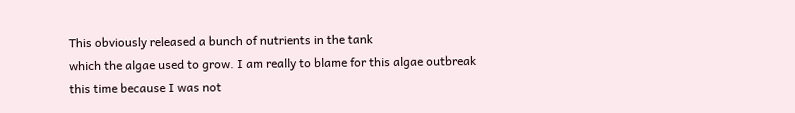This obviously released a bunch of nutrients in the tank
which the algae used to grow. I am really to blame for this algae outbreak
this time because I was not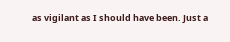as vigilant as I should have been. Just a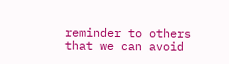reminder to others that we can avoid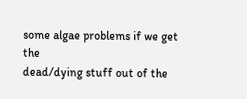some algae problems if we get the
dead/dying stuff out of the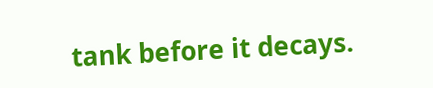tank before it decays.